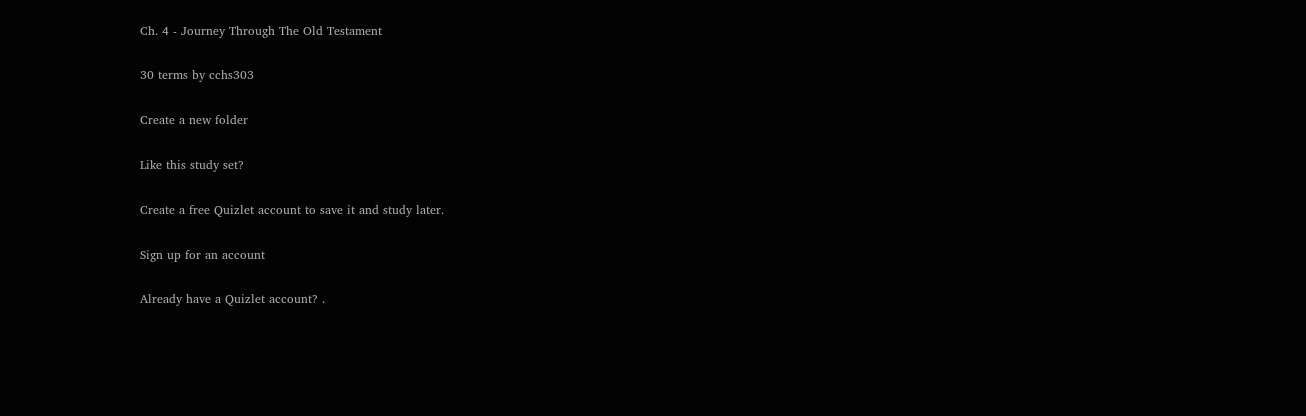Ch. 4 - Journey Through The Old Testament

30 terms by cchs303

Create a new folder

Like this study set?

Create a free Quizlet account to save it and study later.

Sign up for an account

Already have a Quizlet account? .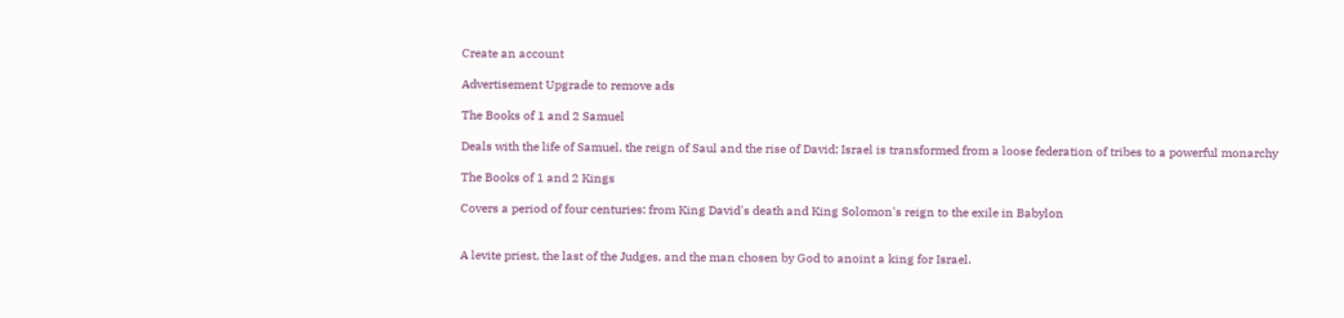Create an account

Advertisement Upgrade to remove ads

The Books of 1 and 2 Samuel

Deals with the life of Samuel, the reign of Saul and the rise of David; Israel is transformed from a loose federation of tribes to a powerful monarchy

The Books of 1 and 2 Kings

Covers a period of four centuries: from King David's death and King Solomon's reign to the exile in Babylon


A levite priest, the last of the Judges, and the man chosen by God to anoint a king for Israel.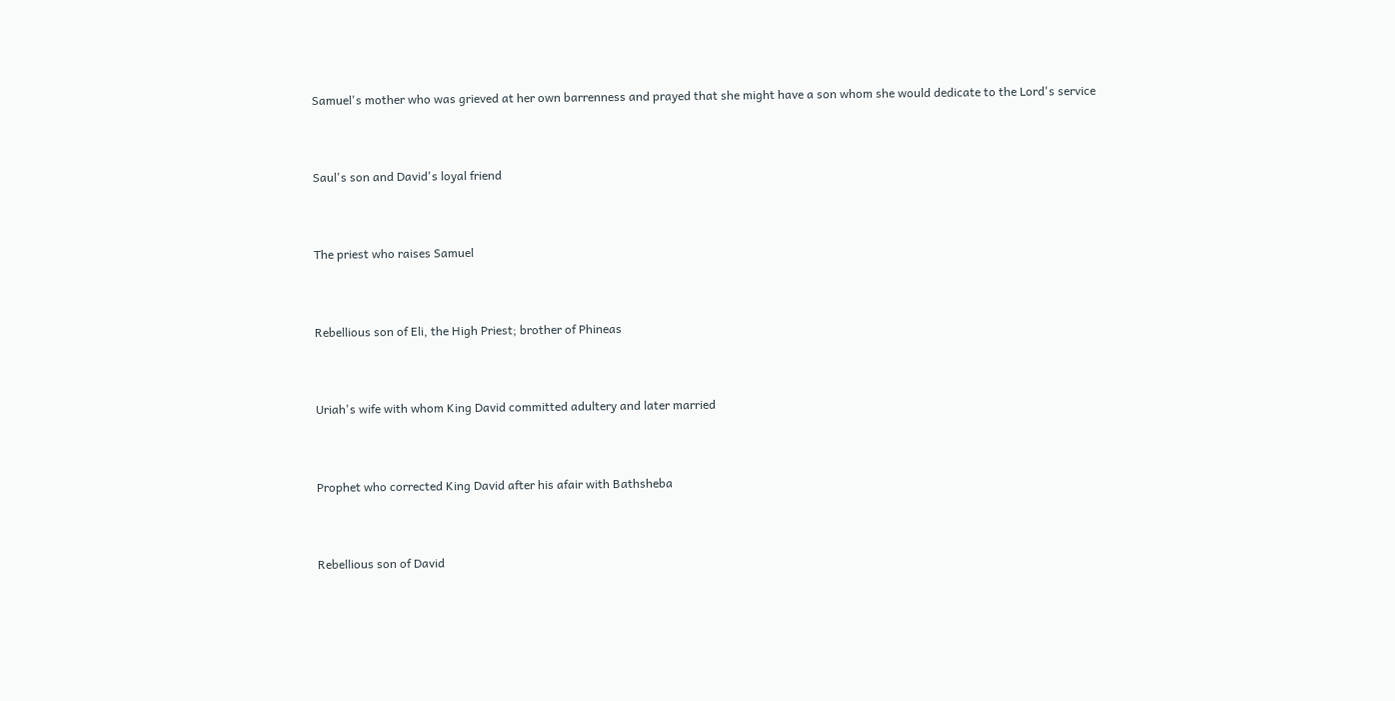Samuel's mother who was grieved at her own barrenness and prayed that she might have a son whom she would dedicate to the Lord's service


Saul's son and David's loyal friend


The priest who raises Samuel


Rebellious son of Eli, the High Priest; brother of Phineas


Uriah's wife with whom King David committed adultery and later married


Prophet who corrected King David after his afair with Bathsheba


Rebellious son of David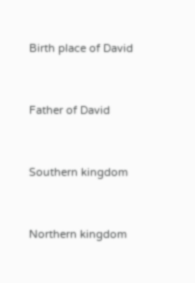Birth place of David


Father of David


Southern kingdom


Northern kingdom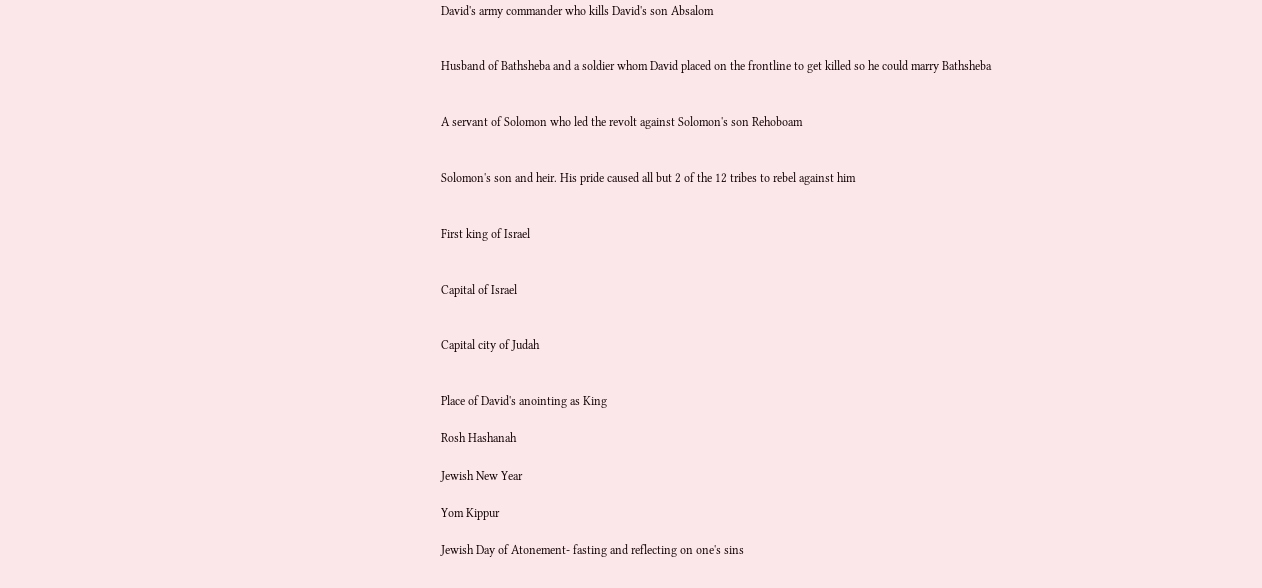David's army commander who kills David's son Absalom


Husband of Bathsheba and a soldier whom David placed on the frontline to get killed so he could marry Bathsheba


A servant of Solomon who led the revolt against Solomon's son Rehoboam


Solomon's son and heir. His pride caused all but 2 of the 12 tribes to rebel against him


First king of Israel


Capital of Israel


Capital city of Judah


Place of David's anointing as King

Rosh Hashanah

Jewish New Year

Yom Kippur

Jewish Day of Atonement- fasting and reflecting on one's sins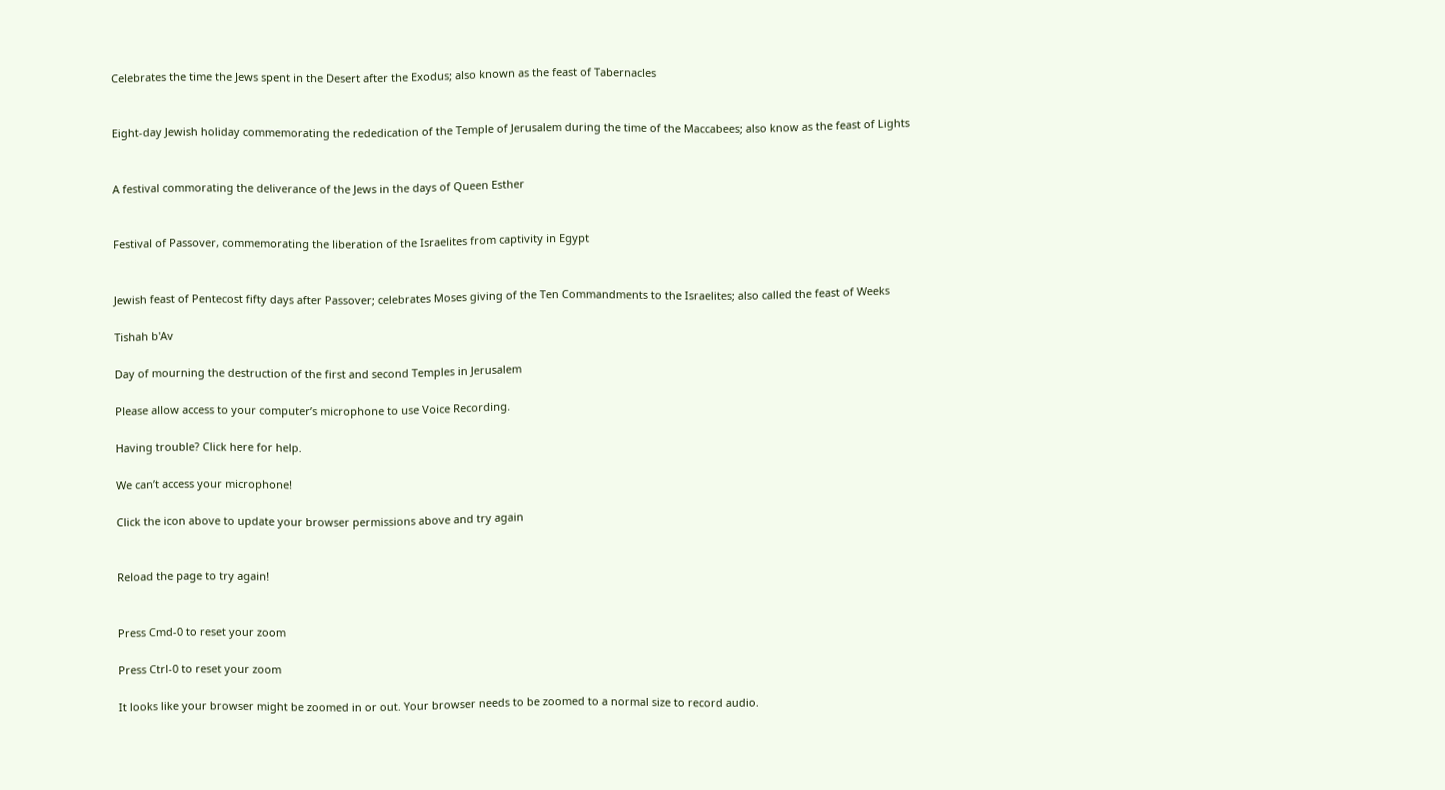Celebrates the time the Jews spent in the Desert after the Exodus; also known as the feast of Tabernacles


Eight-day Jewish holiday commemorating the rededication of the Temple of Jerusalem during the time of the Maccabees; also know as the feast of Lights


A festival commorating the deliverance of the Jews in the days of Queen Esther


Festival of Passover, commemorating the liberation of the Israelites from captivity in Egypt


Jewish feast of Pentecost fifty days after Passover; celebrates Moses giving of the Ten Commandments to the Israelites; also called the feast of Weeks

Tishah b'Av

Day of mourning the destruction of the first and second Temples in Jerusalem

Please allow access to your computer’s microphone to use Voice Recording.

Having trouble? Click here for help.

We can’t access your microphone!

Click the icon above to update your browser permissions above and try again


Reload the page to try again!


Press Cmd-0 to reset your zoom

Press Ctrl-0 to reset your zoom

It looks like your browser might be zoomed in or out. Your browser needs to be zoomed to a normal size to record audio.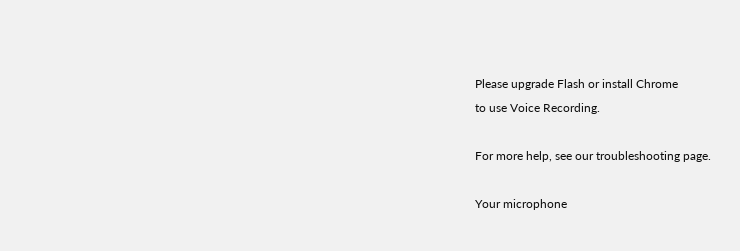Please upgrade Flash or install Chrome
to use Voice Recording.

For more help, see our troubleshooting page.

Your microphone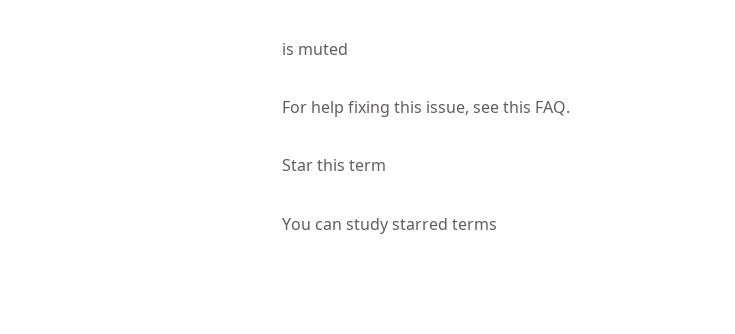is muted

For help fixing this issue, see this FAQ.

Star this term

You can study starred terms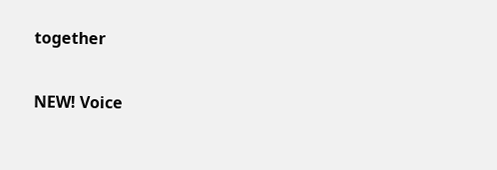together

NEW! Voice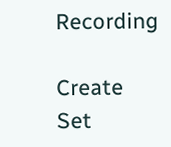Recording

Create Set